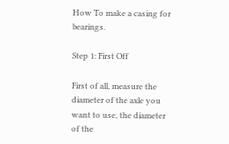How To make a casing for bearings.

Step 1: First Off

First of all, measure the diameter of the axle you want to use, the diameter of the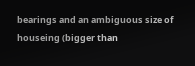bearings and an ambiguous size of houseing (bigger than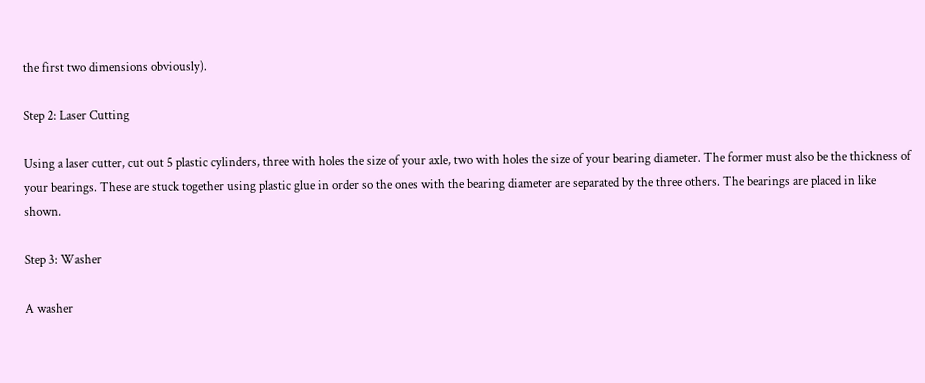the first two dimensions obviously).

Step 2: Laser Cutting

Using a laser cutter, cut out 5 plastic cylinders, three with holes the size of your axle, two with holes the size of your bearing diameter. The former must also be the thickness of your bearings. These are stuck together using plastic glue in order so the ones with the bearing diameter are separated by the three others. The bearings are placed in like shown.

Step 3: Washer

A washer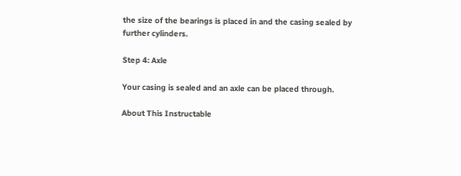the size of the bearings is placed in and the casing sealed by further cylinders.

Step 4: Axle

Your casing is sealed and an axle can be placed through.

About This Instructable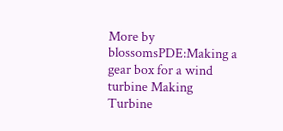More by blossomsPDE:Making a gear box for a wind turbine Making Turbine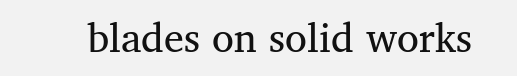blades on solid works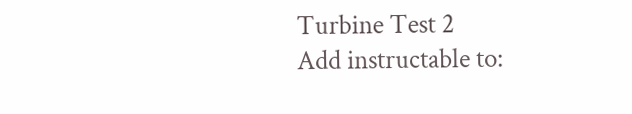Turbine Test 2
Add instructable to: